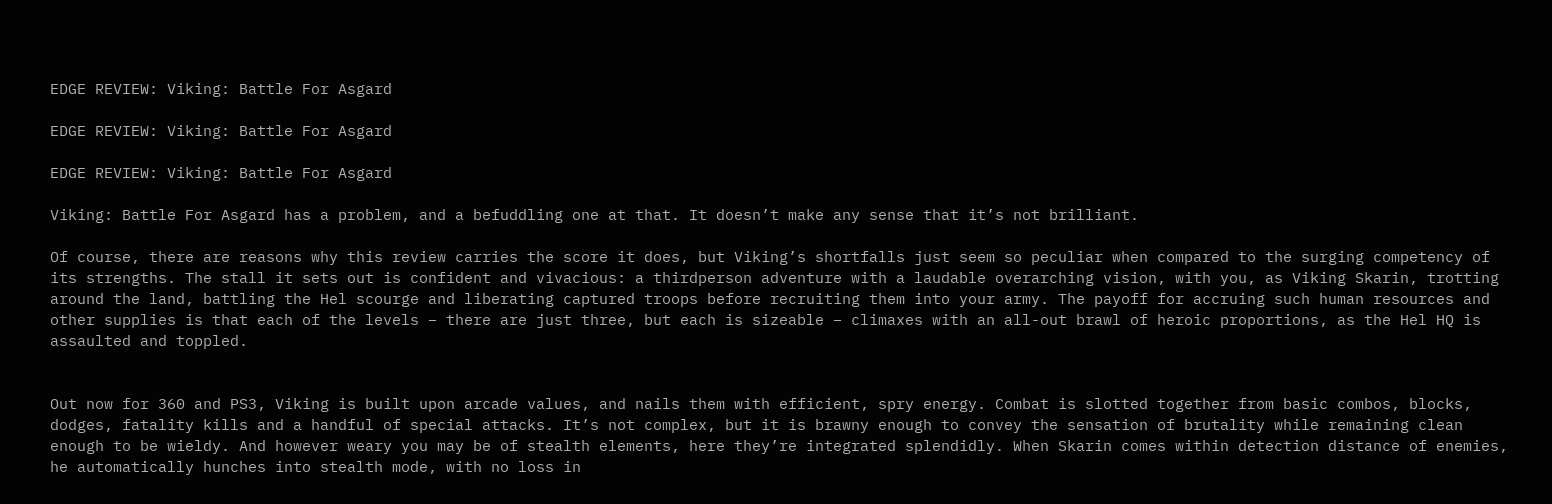EDGE REVIEW: Viking: Battle For Asgard

EDGE REVIEW: Viking: Battle For Asgard

EDGE REVIEW: Viking: Battle For Asgard

Viking: Battle For Asgard has a problem, and a befuddling one at that. It doesn’t make any sense that it’s not brilliant.

Of course, there are reasons why this review carries the score it does, but Viking’s shortfalls just seem so peculiar when compared to the surging competency of its strengths. The stall it sets out is confident and vivacious: a thirdperson adventure with a laudable overarching vision, with you, as Viking Skarin, trotting around the land, battling the Hel scourge and liberating captured troops before recruiting them into your army. The payoff for accruing such human resources and other supplies is that each of the levels – there are just three, but each is sizeable – climaxes with an all-out brawl of heroic proportions, as the Hel HQ is assaulted and toppled.


Out now for 360 and PS3, Viking is built upon arcade values, and nails them with efficient, spry energy. Combat is slotted together from basic combos, blocks, dodges, fatality kills and a handful of special attacks. It’s not complex, but it is brawny enough to convey the sensation of brutality while remaining clean enough to be wieldy. And however weary you may be of stealth elements, here they’re integrated splendidly. When Skarin comes within detection distance of enemies, he automatically hunches into stealth mode, with no loss in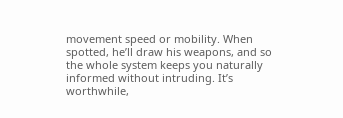movement speed or mobility. When spotted, he’ll draw his weapons, and so the whole system keeps you naturally informed without intruding. It’s worthwhile,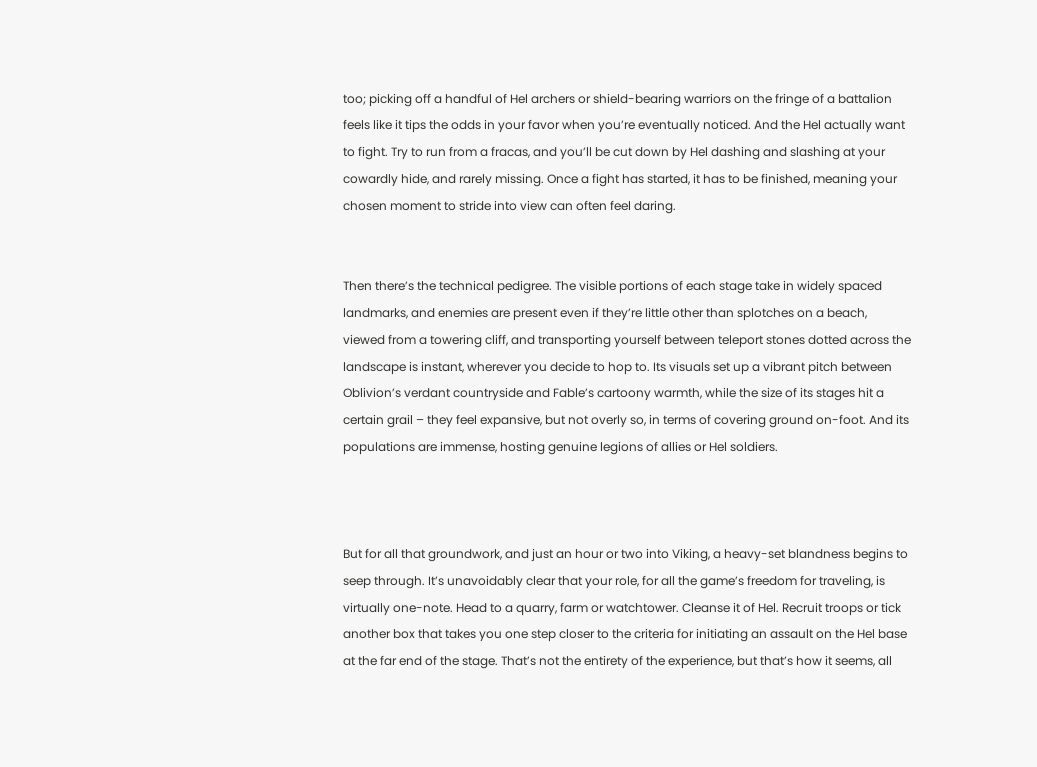too; picking off a handful of Hel archers or shield-bearing warriors on the fringe of a battalion feels like it tips the odds in your favor when you’re eventually noticed. And the Hel actually want to fight. Try to run from a fracas, and you’ll be cut down by Hel dashing and slashing at your cowardly hide, and rarely missing. Once a fight has started, it has to be finished, meaning your chosen moment to stride into view can often feel daring.


Then there’s the technical pedigree. The visible portions of each stage take in widely spaced landmarks, and enemies are present even if they’re little other than splotches on a beach, viewed from a towering cliff, and transporting yourself between teleport stones dotted across the landscape is instant, wherever you decide to hop to. Its visuals set up a vibrant pitch between Oblivion’s verdant countryside and Fable’s cartoony warmth, while the size of its stages hit a certain grail – they feel expansive, but not overly so, in terms of covering ground on-foot. And its populations are immense, hosting genuine legions of allies or Hel soldiers.



But for all that groundwork, and just an hour or two into Viking, a heavy-set blandness begins to seep through. It’s unavoidably clear that your role, for all the game’s freedom for traveling, is virtually one-note. Head to a quarry, farm or watchtower. Cleanse it of Hel. Recruit troops or tick another box that takes you one step closer to the criteria for initiating an assault on the Hel base at the far end of the stage. That’s not the entirety of the experience, but that’s how it seems, all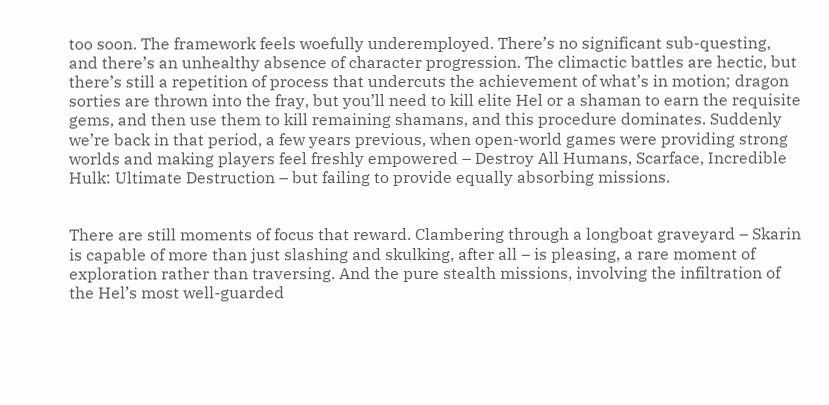too soon. The framework feels woefully underemployed. There’s no significant sub-questing, and there’s an unhealthy absence of character progression. The climactic battles are hectic, but there’s still a repetition of process that undercuts the achievement of what’s in motion; dragon sorties are thrown into the fray, but you’ll need to kill elite Hel or a shaman to earn the requisite gems, and then use them to kill remaining shamans, and this procedure dominates. Suddenly we’re back in that period, a few years previous, when open-world games were providing strong worlds and making players feel freshly empowered – Destroy All Humans, Scarface, Incredible Hulk: Ultimate Destruction – but failing to provide equally absorbing missions.


There are still moments of focus that reward. Clambering through a longboat graveyard – Skarin is capable of more than just slashing and skulking, after all – is pleasing, a rare moment of exploration rather than traversing. And the pure stealth missions, involving the infiltration of the Hel’s most well-guarded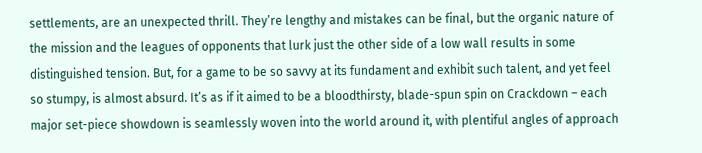settlements, are an unexpected thrill. They’re lengthy and mistakes can be final, but the organic nature of the mission and the leagues of opponents that lurk just the other side of a low wall results in some distinguished tension. But, for a game to be so savvy at its fundament and exhibit such talent, and yet feel so stumpy, is almost absurd. It’s as if it aimed to be a bloodthirsty, blade-spun spin on Crackdown – each major set-piece showdown is seamlessly woven into the world around it, with plentiful angles of approach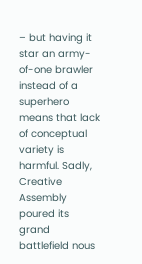– but having it star an army-of-one brawler instead of a superhero means that lack of conceptual variety is harmful. Sadly, Creative Assembly poured its grand battlefield nous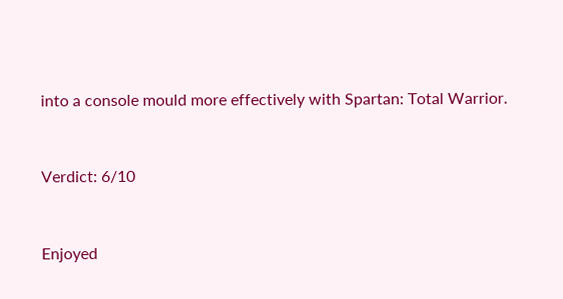into a console mould more effectively with Spartan: Total Warrior.


Verdict: 6/10


Enjoyed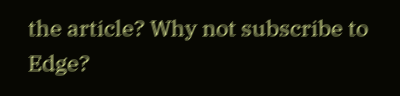the article? Why not subscribe to Edge?